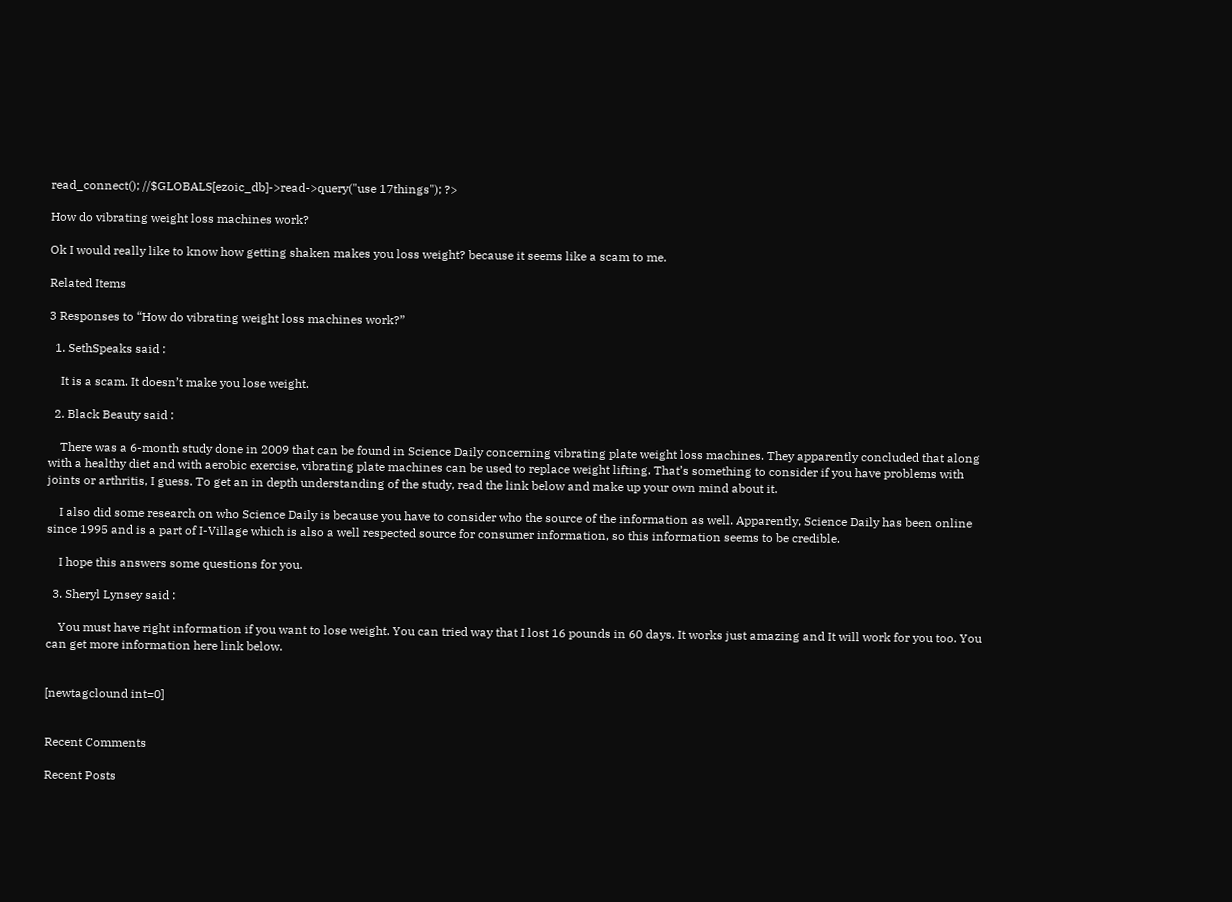read_connect(); //$GLOBALS[ezoic_db]->read->query("use 17things"); ?>

How do vibrating weight loss machines work?

Ok I would really like to know how getting shaken makes you loss weight? because it seems like a scam to me.

Related Items

3 Responses to “How do vibrating weight loss machines work?”

  1. SethSpeaks said :

    It is a scam. It doesn’t make you lose weight.

  2. Black Beauty said :

    There was a 6-month study done in 2009 that can be found in Science Daily concerning vibrating plate weight loss machines. They apparently concluded that along with a healthy diet and with aerobic exercise, vibrating plate machines can be used to replace weight lifting. That’s something to consider if you have problems with joints or arthritis, I guess. To get an in depth understanding of the study, read the link below and make up your own mind about it.

    I also did some research on who Science Daily is because you have to consider who the source of the information as well. Apparently, Science Daily has been online since 1995 and is a part of I-Village which is also a well respected source for consumer information, so this information seems to be credible.

    I hope this answers some questions for you.

  3. Sheryl Lynsey said :

    You must have right information if you want to lose weight. You can tried way that I lost 16 pounds in 60 days. It works just amazing and It will work for you too. You can get more information here link below.


[newtagclound int=0]


Recent Comments

Recent Posts